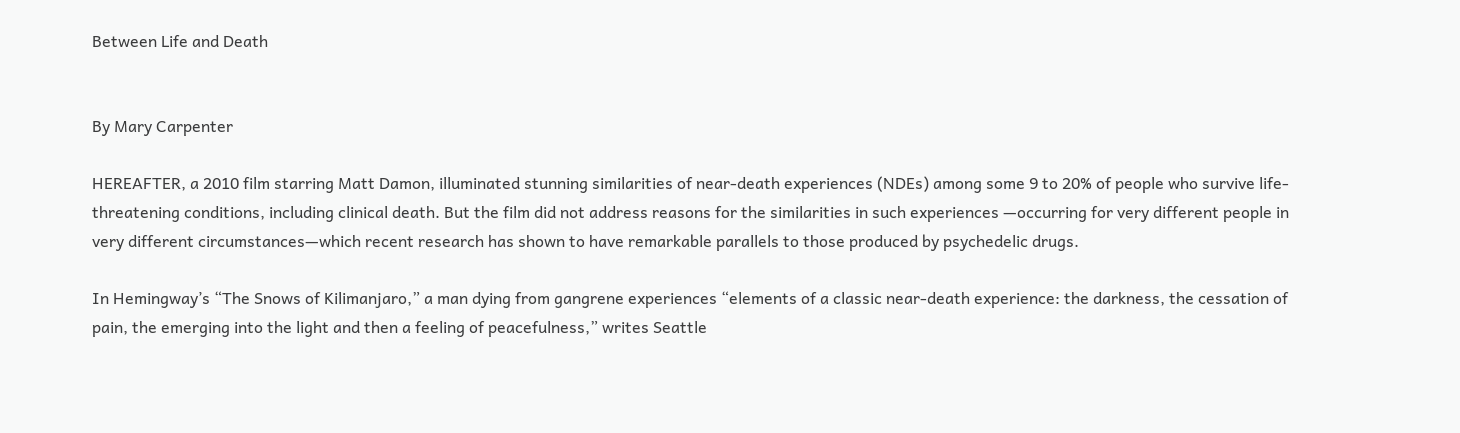Between Life and Death


By Mary Carpenter

HEREAFTER, a 2010 film starring Matt Damon, illuminated stunning similarities of near-death experiences (NDEs) among some 9 to 20% of people who survive life-threatening conditions, including clinical death. But the film did not address reasons for the similarities in such experiences —occurring for very different people in very different circumstances—which recent research has shown to have remarkable parallels to those produced by psychedelic drugs.

In Hemingway’s “The Snows of Kilimanjaro,” a man dying from gangrene experiences “elements of a classic near-death experience: the darkness, the cessation of pain, the emerging into the light and then a feeling of peacefulness,” writes Seattle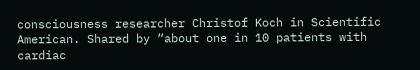consciousness researcher Christof Koch in Scientific American. Shared by “about one in 10 patients with cardiac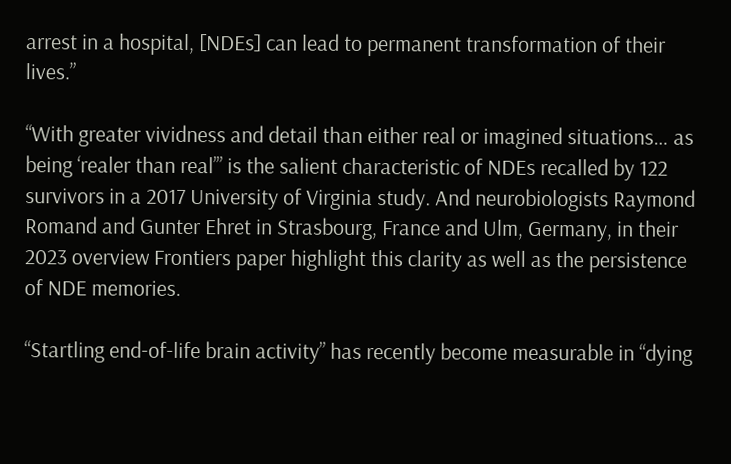arrest in a hospital, [NDEs] can lead to permanent transformation of their lives.”

“With greater vividness and detail than either real or imagined situations… as being ‘realer than real’” is the salient characteristic of NDEs recalled by 122 survivors in a 2017 University of Virginia study. And neurobiologists Raymond Romand and Gunter Ehret in Strasbourg, France and Ulm, Germany, in their 2023 overview Frontiers paper highlight this clarity as well as the persistence of NDE memories.

“Startling end-of-life brain activity” has recently become measurable in “dying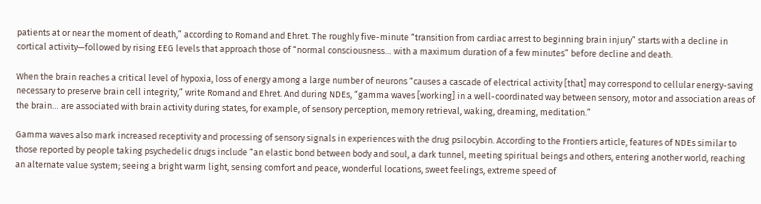patients at or near the moment of death,” according to Romand and Ehret. The roughly five-minute “transition from cardiac arrest to beginning brain injury” starts with a decline in cortical activity—followed by rising EEG levels that approach those of “normal consciousness… with a maximum duration of a few minutes” before decline and death.

When the brain reaches a critical level of hypoxia, loss of energy among a large number of neurons “causes a cascade of electrical activity [that] may correspond to cellular energy-saving necessary to preserve brain cell integrity,” write Romand and Ehret. And during NDEs, “gamma waves [working] in a well-coordinated way between sensory, motor and association areas of the brain… are associated with brain activity during states, for example, of sensory perception, memory retrieval, waking, dreaming, meditation.”

Gamma waves also mark increased receptivity and processing of sensory signals in experiences with the drug psilocybin. According to the Frontiers article, features of NDEs similar to those reported by people taking psychedelic drugs include “an elastic bond between body and soul, a dark tunnel, meeting spiritual beings and others, entering another world, reaching an alternate value system; seeing a bright warm light, sensing comfort and peace, wonderful locations, sweet feelings, extreme speed of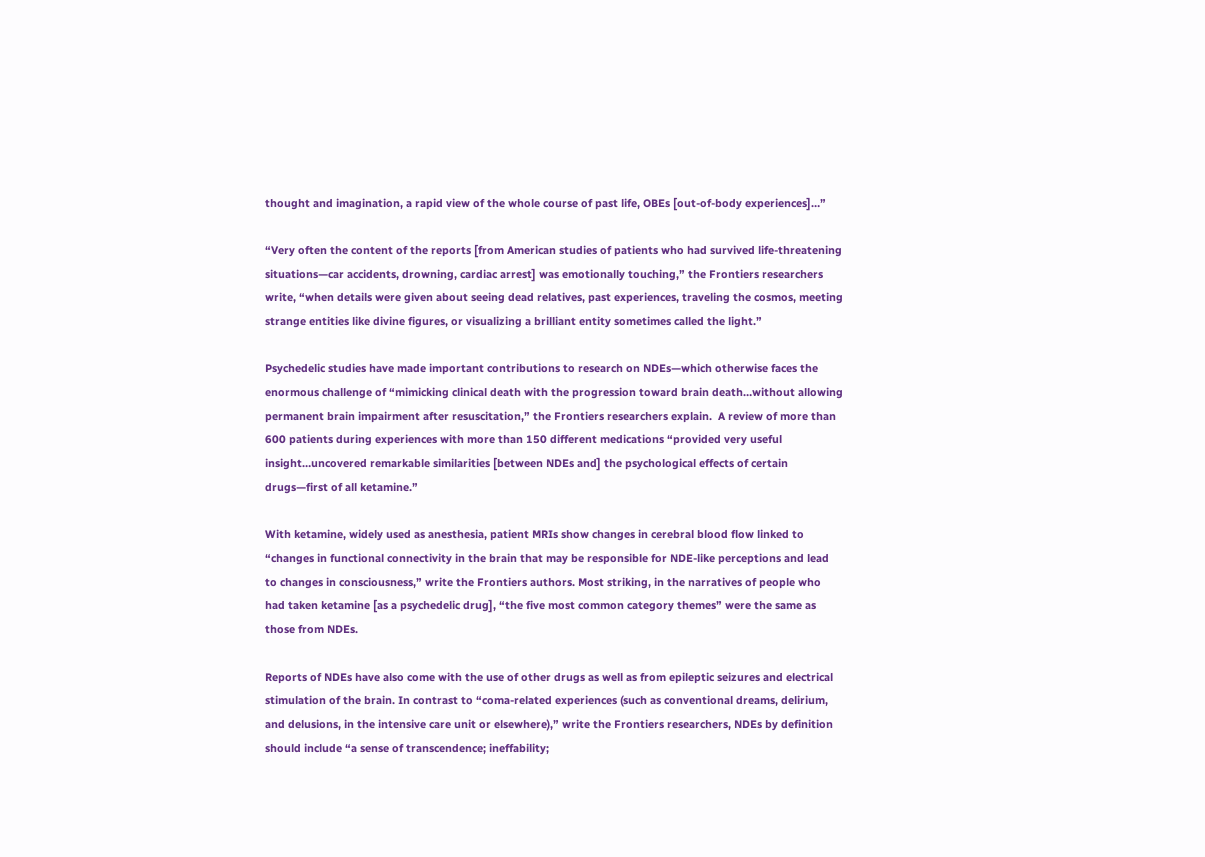thought and imagination, a rapid view of the whole course of past life, OBEs [out-of-body experiences]…”

“Very often the content of the reports [from American studies of patients who had survived life-threatening situations—car accidents, drowning, cardiac arrest] was emotionally touching,” the Frontiers researchers write, “when details were given about seeing dead relatives, past experiences, traveling the cosmos, meeting strange entities like divine figures, or visualizing a brilliant entity sometimes called the light.”

Psychedelic studies have made important contributions to research on NDEs—which otherwise faces the enormous challenge of “mimicking clinical death with the progression toward brain death…without allowing permanent brain impairment after resuscitation,” the Frontiers researchers explain.  A review of more than 600 patients during experiences with more than 150 different medications “provided very useful insight…uncovered remarkable similarities [between NDEs and] the psychological effects of certain drugs—first of all ketamine.”

With ketamine, widely used as anesthesia, patient MRIs show changes in cerebral blood flow linked to “changes in functional connectivity in the brain that may be responsible for NDE-like perceptions and lead to changes in consciousness,” write the Frontiers authors. Most striking, in the narratives of people who had taken ketamine [as a psychedelic drug], “the five most common category themes” were the same as those from NDEs.

Reports of NDEs have also come with the use of other drugs as well as from epileptic seizures and electrical stimulation of the brain. In contrast to “coma-related experiences (such as conventional dreams, delirium, and delusions, in the intensive care unit or elsewhere),” write the Frontiers researchers, NDEs by definition should include “a sense of transcendence; ineffability;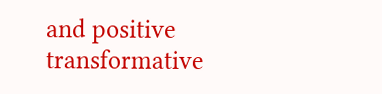and positive transformative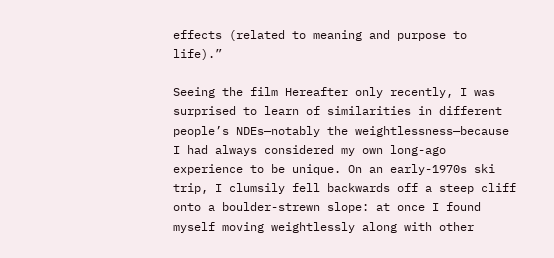effects (related to meaning and purpose to life).”

Seeing the film Hereafter only recently, I was surprised to learn of similarities in different people’s NDEs—notably the weightlessness—because I had always considered my own long-ago experience to be unique. On an early-1970s ski trip, I clumsily fell backwards off a steep cliff onto a boulder-strewn slope: at once I found myself moving weightlessly along with other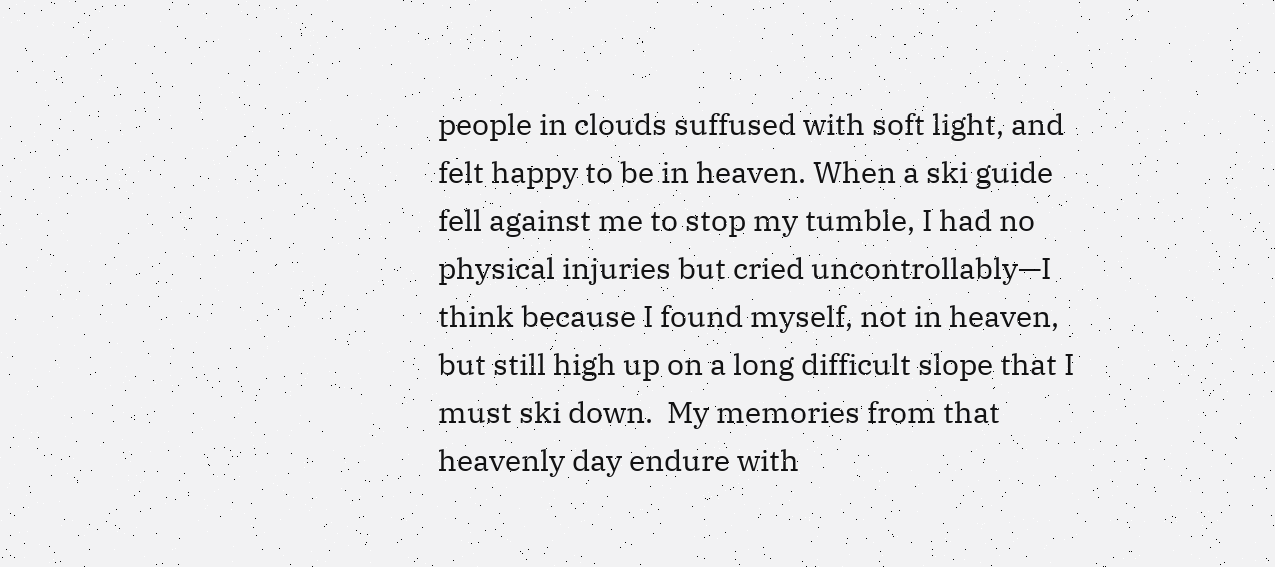people in clouds suffused with soft light, and felt happy to be in heaven. When a ski guide fell against me to stop my tumble, I had no physical injuries but cried uncontrollably—I think because I found myself, not in heaven, but still high up on a long difficult slope that I must ski down.  My memories from that heavenly day endure with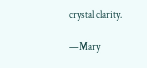crystal clarity.

—Mary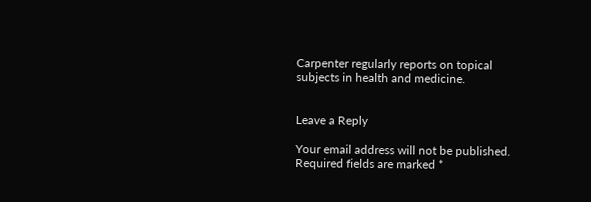Carpenter regularly reports on topical subjects in health and medicine.


Leave a Reply

Your email address will not be published. Required fields are marked *